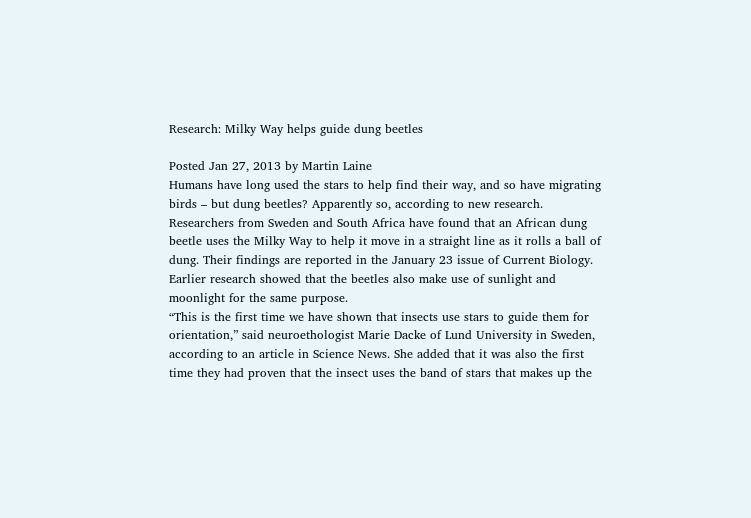Research: Milky Way helps guide dung beetles

Posted Jan 27, 2013 by Martin Laine
Humans have long used the stars to help find their way, and so have migrating birds – but dung beetles? Apparently so, according to new research.
Researchers from Sweden and South Africa have found that an African dung beetle uses the Milky Way to help it move in a straight line as it rolls a ball of dung. Their findings are reported in the January 23 issue of Current Biology.
Earlier research showed that the beetles also make use of sunlight and moonlight for the same purpose.
“This is the first time we have shown that insects use stars to guide them for orientation,” said neuroethologist Marie Dacke of Lund University in Sweden, according to an article in Science News. She added that it was also the first time they had proven that the insect uses the band of stars that makes up the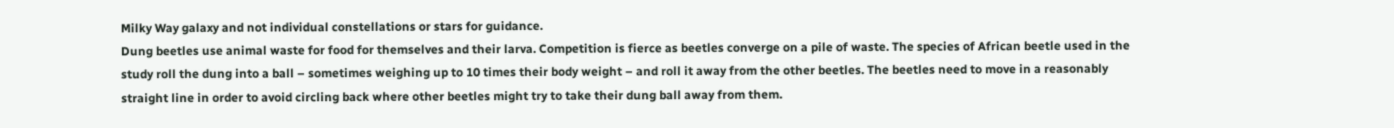Milky Way galaxy and not individual constellations or stars for guidance.
Dung beetles use animal waste for food for themselves and their larva. Competition is fierce as beetles converge on a pile of waste. The species of African beetle used in the study roll the dung into a ball – sometimes weighing up to 10 times their body weight – and roll it away from the other beetles. The beetles need to move in a reasonably straight line in order to avoid circling back where other beetles might try to take their dung ball away from them.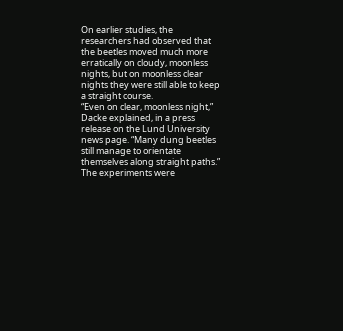On earlier studies, the researchers had observed that the beetles moved much more erratically on cloudy, moonless nights, but on moonless clear nights they were still able to keep a straight course.
“Even on clear, moonless night,” Dacke explained, in a press release on the Lund University news page. “Many dung beetles still manage to orientate themselves along straight paths.”
The experiments were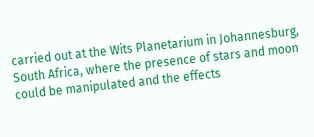carried out at the Wits Planetarium in Johannesburg, South Africa, where the presence of stars and moon could be manipulated and the effects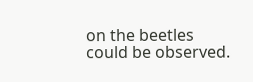on the beetles could be observed.